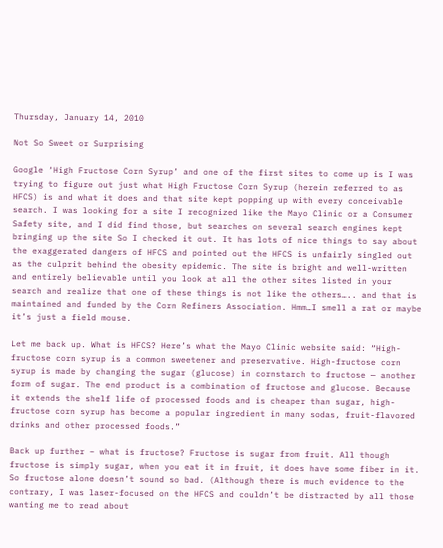Thursday, January 14, 2010

Not So Sweet or Surprising

Google ‘High Fructose Corn Syrup’ and one of the first sites to come up is I was trying to figure out just what High Fructose Corn Syrup (herein referred to as HFCS) is and what it does and that site kept popping up with every conceivable search. I was looking for a site I recognized like the Mayo Clinic or a Consumer Safety site, and I did find those, but searches on several search engines kept bringing up the site So I checked it out. It has lots of nice things to say about the exaggerated dangers of HFCS and pointed out the HFCS is unfairly singled out as the culprit behind the obesity epidemic. The site is bright and well-written and entirely believable until you look at all the other sites listed in your search and realize that one of these things is not like the others….. and that is maintained and funded by the Corn Refiners Association. Hmm…I smell a rat or maybe it’s just a field mouse.

Let me back up. What is HFCS? Here’s what the Mayo Clinic website said: “High-fructose corn syrup is a common sweetener and preservative. High-fructose corn syrup is made by changing the sugar (glucose) in cornstarch to fructose — another form of sugar. The end product is a combination of fructose and glucose. Because it extends the shelf life of processed foods and is cheaper than sugar, high-fructose corn syrup has become a popular ingredient in many sodas, fruit-flavored drinks and other processed foods.”

Back up further – what is fructose? Fructose is sugar from fruit. All though fructose is simply sugar, when you eat it in fruit, it does have some fiber in it. So fructose alone doesn’t sound so bad. (Although there is much evidence to the contrary, I was laser-focused on the HFCS and couldn’t be distracted by all those wanting me to read about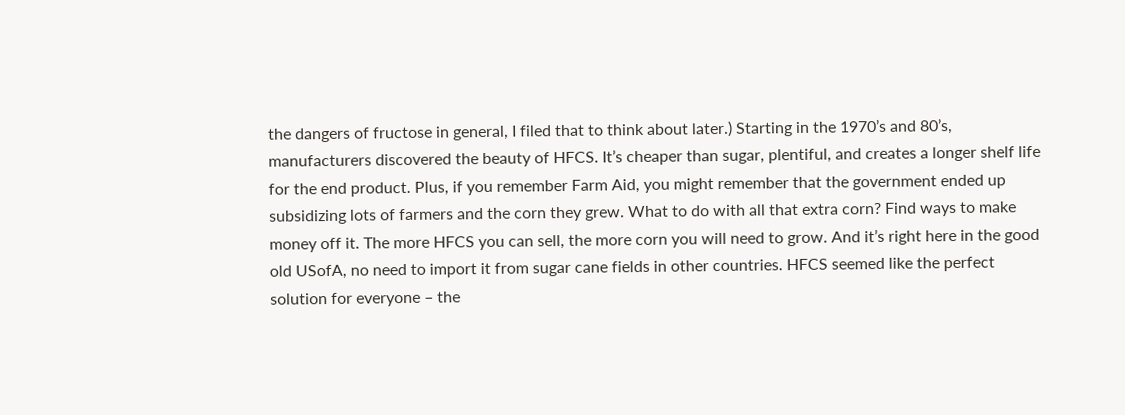the dangers of fructose in general, I filed that to think about later.) Starting in the 1970’s and 80’s, manufacturers discovered the beauty of HFCS. It’s cheaper than sugar, plentiful, and creates a longer shelf life for the end product. Plus, if you remember Farm Aid, you might remember that the government ended up subsidizing lots of farmers and the corn they grew. What to do with all that extra corn? Find ways to make money off it. The more HFCS you can sell, the more corn you will need to grow. And it’s right here in the good old USofA, no need to import it from sugar cane fields in other countries. HFCS seemed like the perfect solution for everyone – the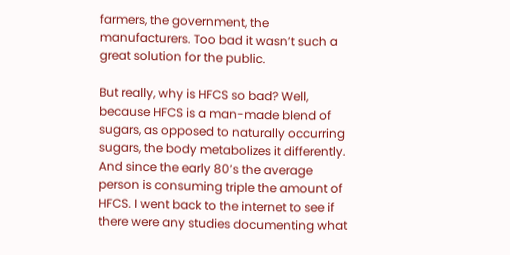farmers, the government, the manufacturers. Too bad it wasn’t such a great solution for the public.

But really, why is HFCS so bad? Well, because HFCS is a man-made blend of sugars, as opposed to naturally occurring sugars, the body metabolizes it differently. And since the early 80’s the average person is consuming triple the amount of HFCS. I went back to the internet to see if there were any studies documenting what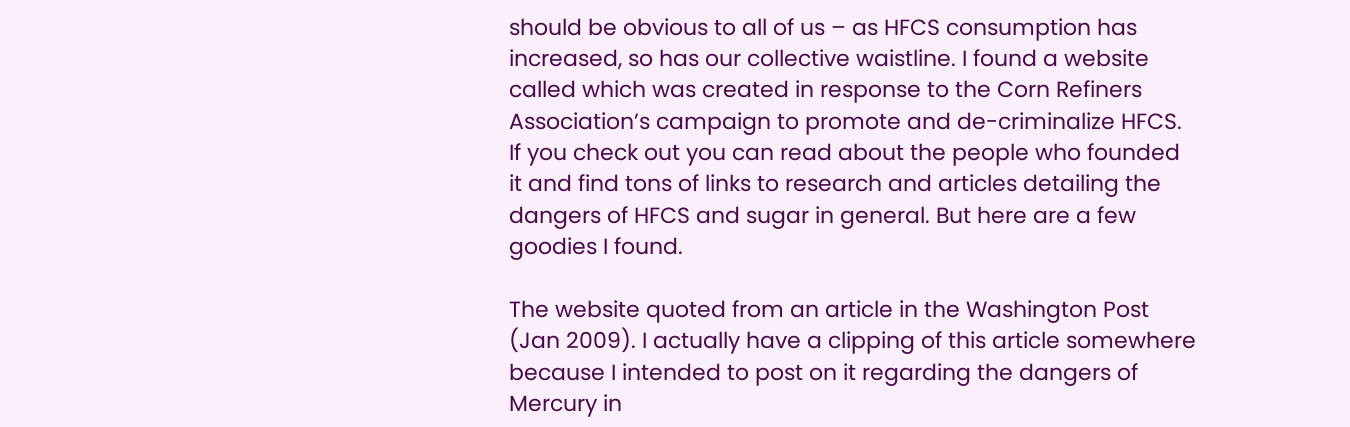should be obvious to all of us – as HFCS consumption has increased, so has our collective waistline. I found a website called which was created in response to the Corn Refiners Association’s campaign to promote and de-criminalize HFCS. If you check out you can read about the people who founded it and find tons of links to research and articles detailing the dangers of HFCS and sugar in general. But here are a few goodies I found.

The website quoted from an article in the Washington Post (Jan 2009). I actually have a clipping of this article somewhere because I intended to post on it regarding the dangers of Mercury in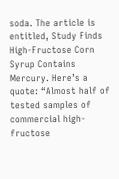soda. The article is entitled, Study Finds High-Fructose Corn Syrup Contains Mercury. Here’s a quote: “Almost half of tested samples of commercial high-fructose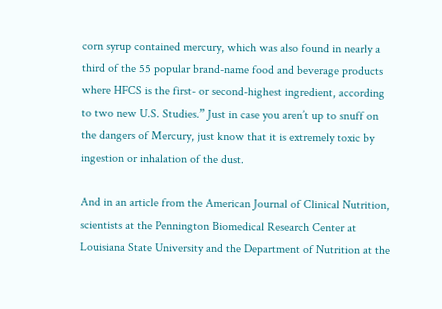corn syrup contained mercury, which was also found in nearly a third of the 55 popular brand-name food and beverage products where HFCS is the first- or second-highest ingredient, according to two new U.S. Studies.” Just in case you aren’t up to snuff on the dangers of Mercury, just know that it is extremely toxic by ingestion or inhalation of the dust.

And in an article from the American Journal of Clinical Nutrition, scientists at the Pennington Biomedical Research Center at Louisiana State University and the Department of Nutrition at the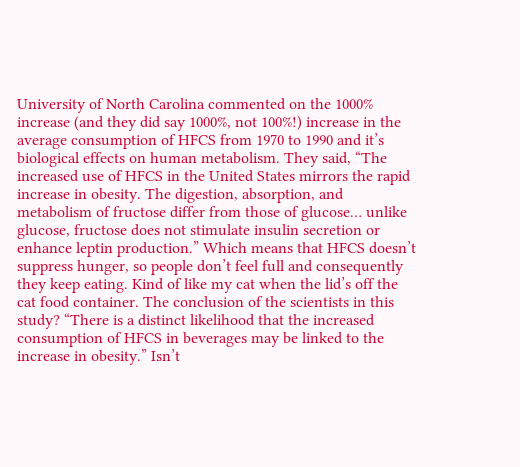University of North Carolina commented on the 1000% increase (and they did say 1000%, not 100%!) increase in the average consumption of HFCS from 1970 to 1990 and it’s biological effects on human metabolism. They said, “The increased use of HFCS in the United States mirrors the rapid increase in obesity. The digestion, absorption, and metabolism of fructose differ from those of glucose… unlike glucose, fructose does not stimulate insulin secretion or enhance leptin production.” Which means that HFCS doesn’t suppress hunger, so people don’t feel full and consequently they keep eating. Kind of like my cat when the lid’s off the cat food container. The conclusion of the scientists in this study? “There is a distinct likelihood that the increased consumption of HFCS in beverages may be linked to the increase in obesity.” Isn’t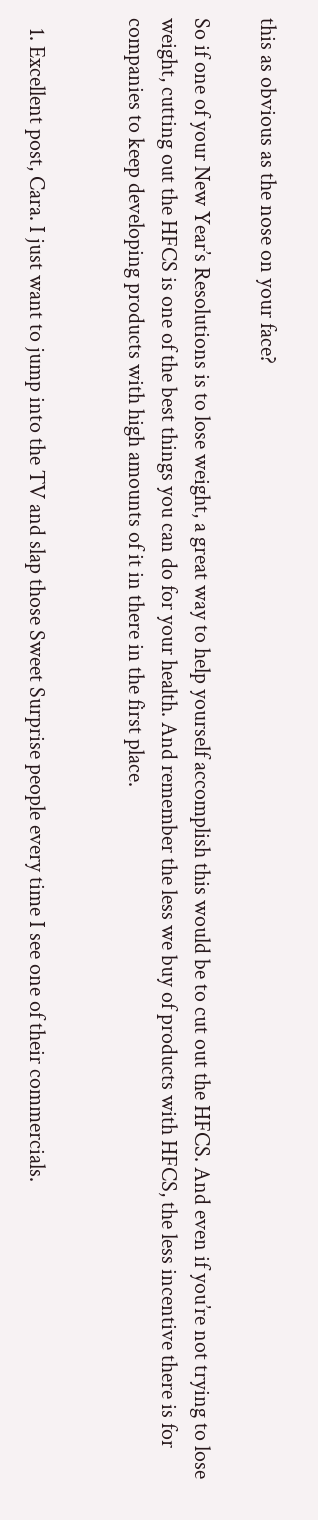this as obvious as the nose on your face?

So if one of your New Year’s Resolutions is to lose weight, a great way to help yourself accomplish this would be to cut out the HFCS. And even if you’re not trying to lose weight, cutting out the HFCS is one of the best things you can do for your health. And remember the less we buy of products with HFCS, the less incentive there is for companies to keep developing products with high amounts of it in there in the first place.


  1. Excellent post, Cara. I just want to jump into the TV and slap those Sweet Surprise people every time I see one of their commercials.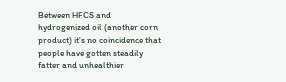Between HFCS and hydrogenized oil (another corn product) it's no coincidence that people have gotten steadily fatter and unhealthier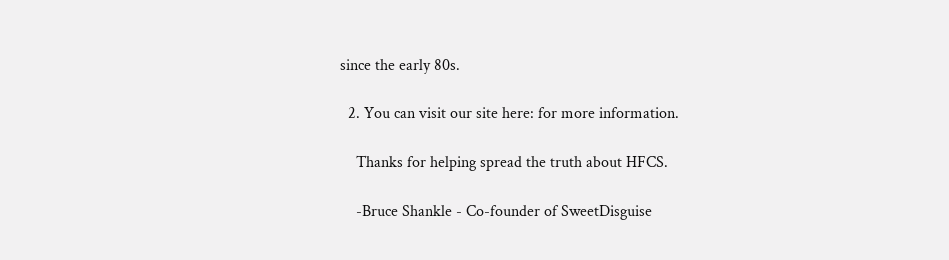since the early 80s.

  2. You can visit our site here: for more information.

    Thanks for helping spread the truth about HFCS.

    -Bruce Shankle - Co-founder of SweetDisguise